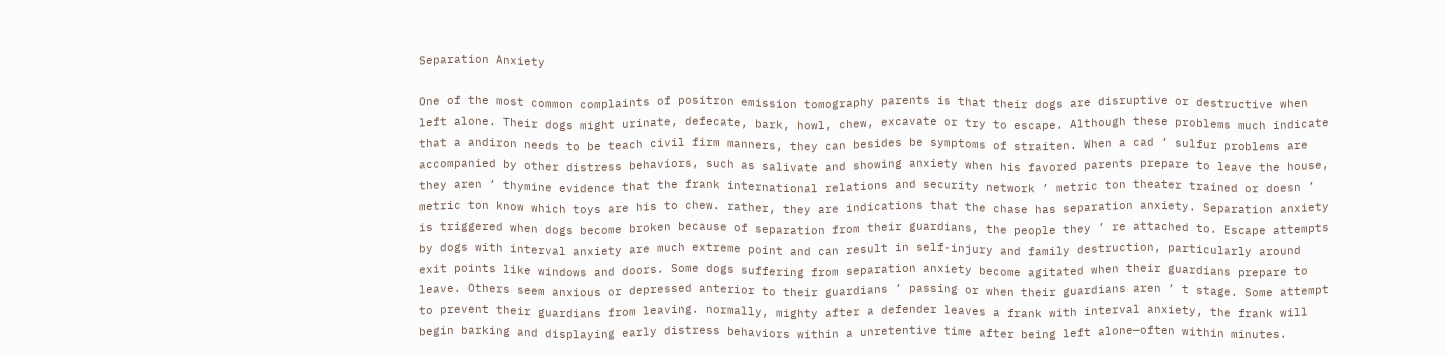Separation Anxiety

One of the most common complaints of positron emission tomography parents is that their dogs are disruptive or destructive when left alone. Their dogs might urinate, defecate, bark, howl, chew, excavate or try to escape. Although these problems much indicate that a andiron needs to be teach civil firm manners, they can besides be symptoms of straiten. When a cad ’ sulfur problems are accompanied by other distress behaviors, such as salivate and showing anxiety when his favored parents prepare to leave the house, they aren ’ thymine evidence that the frank international relations and security network ’ metric ton theater trained or doesn ’ metric ton know which toys are his to chew. rather, they are indications that the chase has separation anxiety. Separation anxiety is triggered when dogs become broken because of separation from their guardians, the people they ’ re attached to. Escape attempts by dogs with interval anxiety are much extreme point and can result in self-injury and family destruction, particularly around exit points like windows and doors. Some dogs suffering from separation anxiety become agitated when their guardians prepare to leave. Others seem anxious or depressed anterior to their guardians ’ passing or when their guardians aren ’ t stage. Some attempt to prevent their guardians from leaving. normally, mighty after a defender leaves a frank with interval anxiety, the frank will begin barking and displaying early distress behaviors within a unretentive time after being left alone—often within minutes.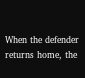When the defender returns home, the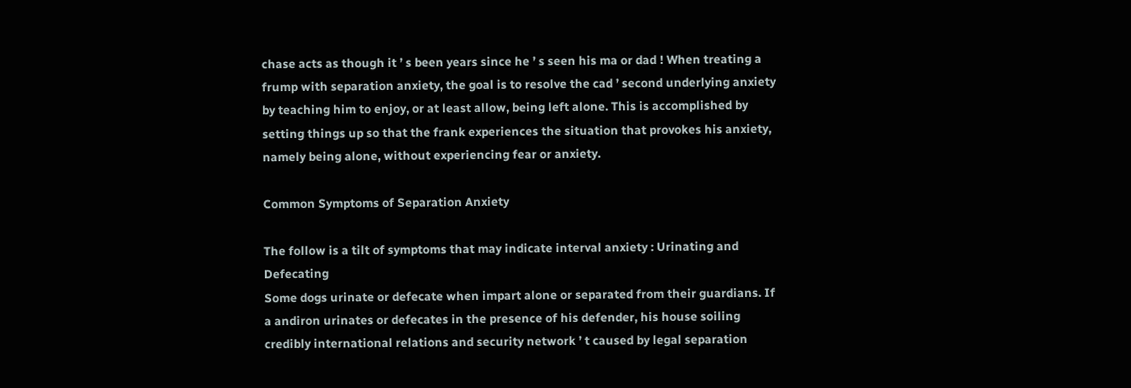chase acts as though it ’ s been years since he ’ s seen his ma or dad ! When treating a frump with separation anxiety, the goal is to resolve the cad ’ second underlying anxiety by teaching him to enjoy, or at least allow, being left alone. This is accomplished by setting things up so that the frank experiences the situation that provokes his anxiety, namely being alone, without experiencing fear or anxiety.

Common Symptoms of Separation Anxiety

The follow is a tilt of symptoms that may indicate interval anxiety : Urinating and Defecating
Some dogs urinate or defecate when impart alone or separated from their guardians. If a andiron urinates or defecates in the presence of his defender, his house soiling credibly international relations and security network ’ t caused by legal separation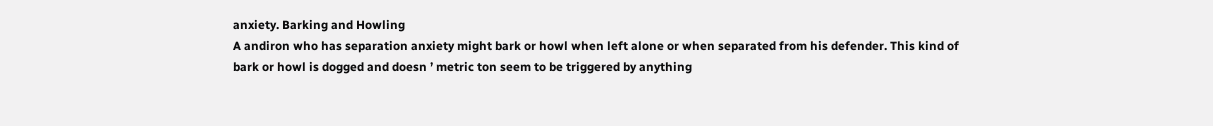anxiety. Barking and Howling
A andiron who has separation anxiety might bark or howl when left alone or when separated from his defender. This kind of bark or howl is dogged and doesn ’ metric ton seem to be triggered by anything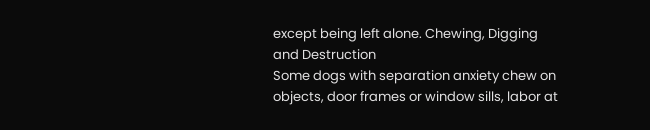except being left alone. Chewing, Digging and Destruction
Some dogs with separation anxiety chew on objects, door frames or window sills, labor at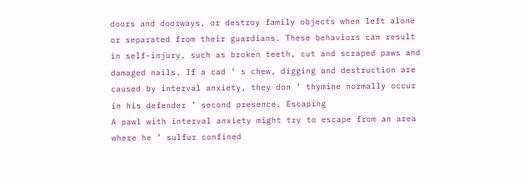doors and doorways, or destroy family objects when left alone or separated from their guardians. These behaviors can result in self-injury, such as broken teeth, cut and scraped paws and damaged nails. If a cad ’ s chew, digging and destruction are caused by interval anxiety, they don ’ thymine normally occur in his defender ’ second presence. Escaping
A pawl with interval anxiety might try to escape from an area where he ’ sulfur confined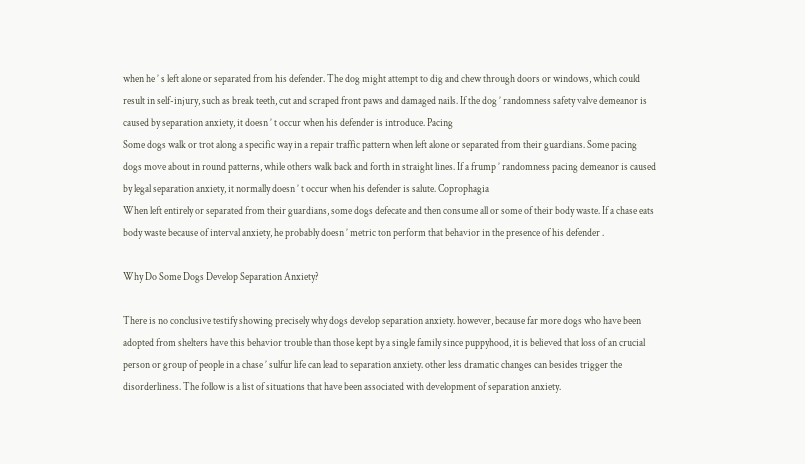when he ’ s left alone or separated from his defender. The dog might attempt to dig and chew through doors or windows, which could result in self-injury, such as break teeth, cut and scraped front paws and damaged nails. If the dog ’ randomness safety valve demeanor is caused by separation anxiety, it doesn ’ t occur when his defender is introduce. Pacing
Some dogs walk or trot along a specific way in a repair traffic pattern when left alone or separated from their guardians. Some pacing dogs move about in round patterns, while others walk back and forth in straight lines. If a frump ’ randomness pacing demeanor is caused by legal separation anxiety, it normally doesn ’ t occur when his defender is salute. Coprophagia
When left entirely or separated from their guardians, some dogs defecate and then consume all or some of their body waste. If a chase eats body waste because of interval anxiety, he probably doesn ’ metric ton perform that behavior in the presence of his defender .

Why Do Some Dogs Develop Separation Anxiety?

There is no conclusive testify showing precisely why dogs develop separation anxiety. however, because far more dogs who have been adopted from shelters have this behavior trouble than those kept by a single family since puppyhood, it is believed that loss of an crucial person or group of people in a chase ’ sulfur life can lead to separation anxiety. other less dramatic changes can besides trigger the disorderliness. The follow is a list of situations that have been associated with development of separation anxiety.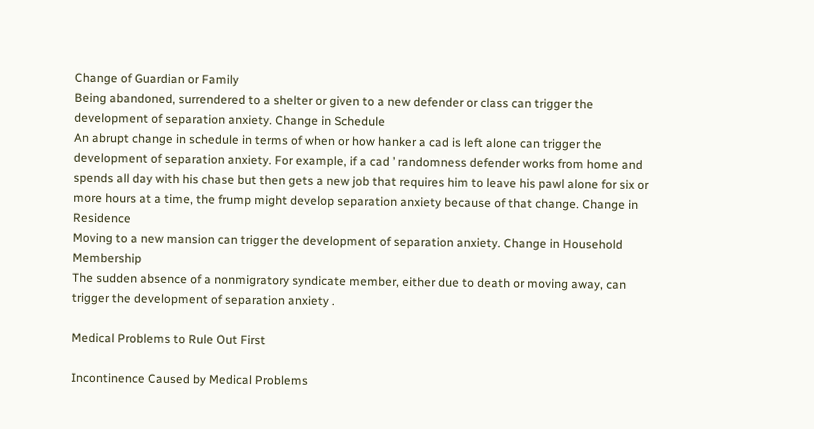Change of Guardian or Family
Being abandoned, surrendered to a shelter or given to a new defender or class can trigger the development of separation anxiety. Change in Schedule
An abrupt change in schedule in terms of when or how hanker a cad is left alone can trigger the development of separation anxiety. For example, if a cad ’ randomness defender works from home and spends all day with his chase but then gets a new job that requires him to leave his pawl alone for six or more hours at a time, the frump might develop separation anxiety because of that change. Change in Residence
Moving to a new mansion can trigger the development of separation anxiety. Change in Household Membership
The sudden absence of a nonmigratory syndicate member, either due to death or moving away, can trigger the development of separation anxiety .

Medical Problems to Rule Out First

Incontinence Caused by Medical Problems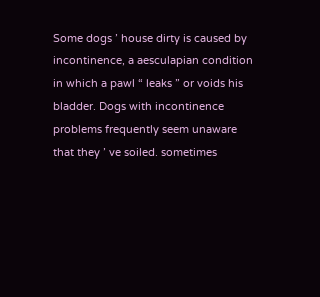Some dogs ’ house dirty is caused by incontinence, a aesculapian condition in which a pawl “ leaks ” or voids his bladder. Dogs with incontinence problems frequently seem unaware that they ’ ve soiled. sometimes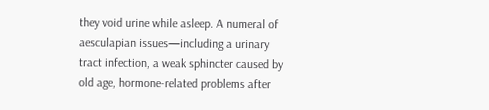they void urine while asleep. A numeral of aesculapian issues—including a urinary tract infection, a weak sphincter caused by old age, hormone-related problems after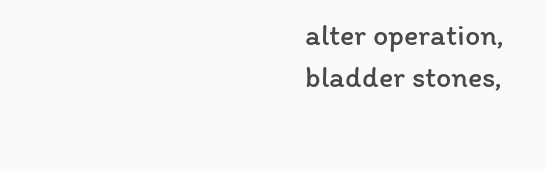alter operation, bladder stones,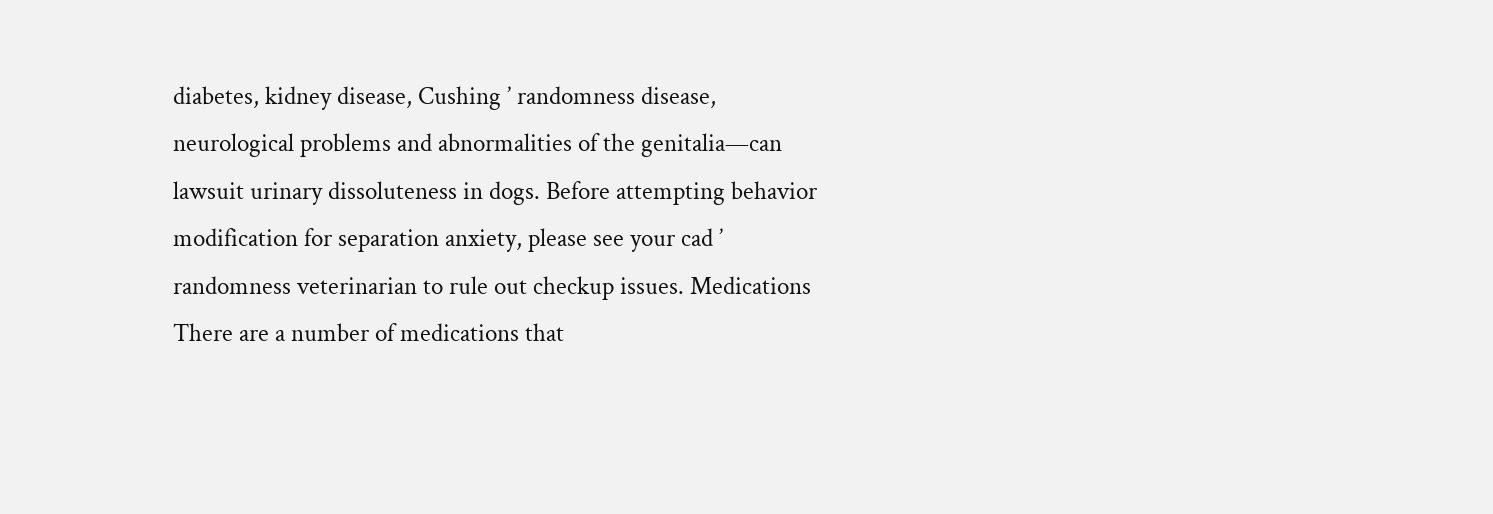diabetes, kidney disease, Cushing ’ randomness disease, neurological problems and abnormalities of the genitalia—can lawsuit urinary dissoluteness in dogs. Before attempting behavior modification for separation anxiety, please see your cad ’ randomness veterinarian to rule out checkup issues. Medications
There are a number of medications that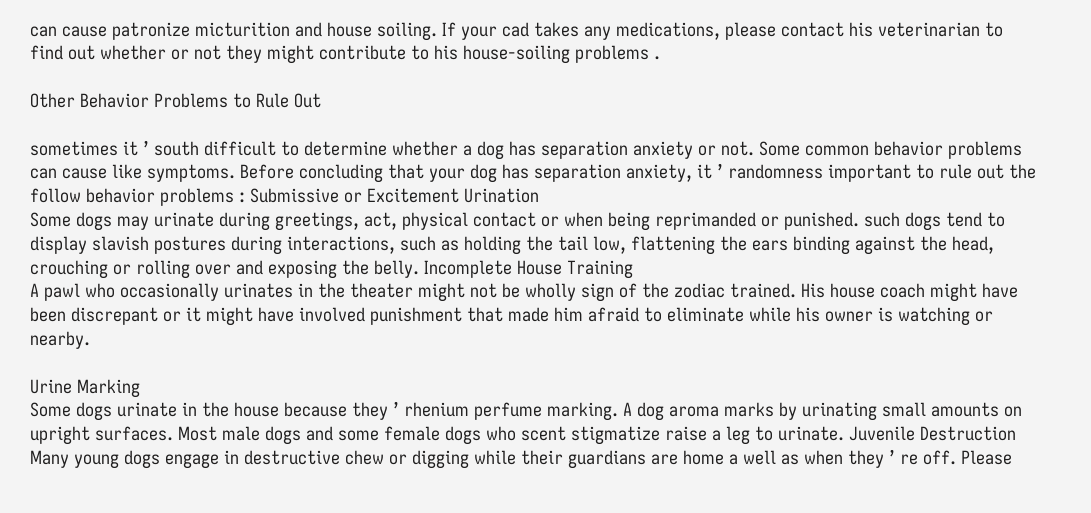can cause patronize micturition and house soiling. If your cad takes any medications, please contact his veterinarian to find out whether or not they might contribute to his house-soiling problems .

Other Behavior Problems to Rule Out

sometimes it ’ south difficult to determine whether a dog has separation anxiety or not. Some common behavior problems can cause like symptoms. Before concluding that your dog has separation anxiety, it ’ randomness important to rule out the follow behavior problems : Submissive or Excitement Urination
Some dogs may urinate during greetings, act, physical contact or when being reprimanded or punished. such dogs tend to display slavish postures during interactions, such as holding the tail low, flattening the ears binding against the head, crouching or rolling over and exposing the belly. Incomplete House Training
A pawl who occasionally urinates in the theater might not be wholly sign of the zodiac trained. His house coach might have been discrepant or it might have involved punishment that made him afraid to eliminate while his owner is watching or nearby.

Urine Marking
Some dogs urinate in the house because they ’ rhenium perfume marking. A dog aroma marks by urinating small amounts on upright surfaces. Most male dogs and some female dogs who scent stigmatize raise a leg to urinate. Juvenile Destruction
Many young dogs engage in destructive chew or digging while their guardians are home a well as when they ’ re off. Please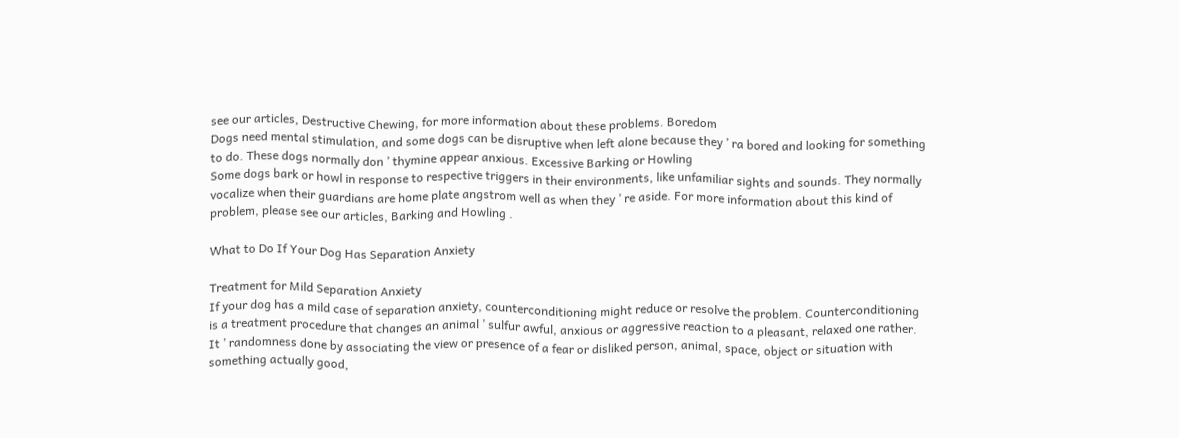see our articles, Destructive Chewing, for more information about these problems. Boredom
Dogs need mental stimulation, and some dogs can be disruptive when left alone because they ’ ra bored and looking for something to do. These dogs normally don ’ thymine appear anxious. Excessive Barking or Howling
Some dogs bark or howl in response to respective triggers in their environments, like unfamiliar sights and sounds. They normally vocalize when their guardians are home plate angstrom well as when they ’ re aside. For more information about this kind of problem, please see our articles, Barking and Howling .

What to Do If Your Dog Has Separation Anxiety

Treatment for Mild Separation Anxiety
If your dog has a mild case of separation anxiety, counterconditioning might reduce or resolve the problem. Counterconditioning is a treatment procedure that changes an animal ’ sulfur awful, anxious or aggressive reaction to a pleasant, relaxed one rather. It ’ randomness done by associating the view or presence of a fear or disliked person, animal, space, object or situation with something actually good,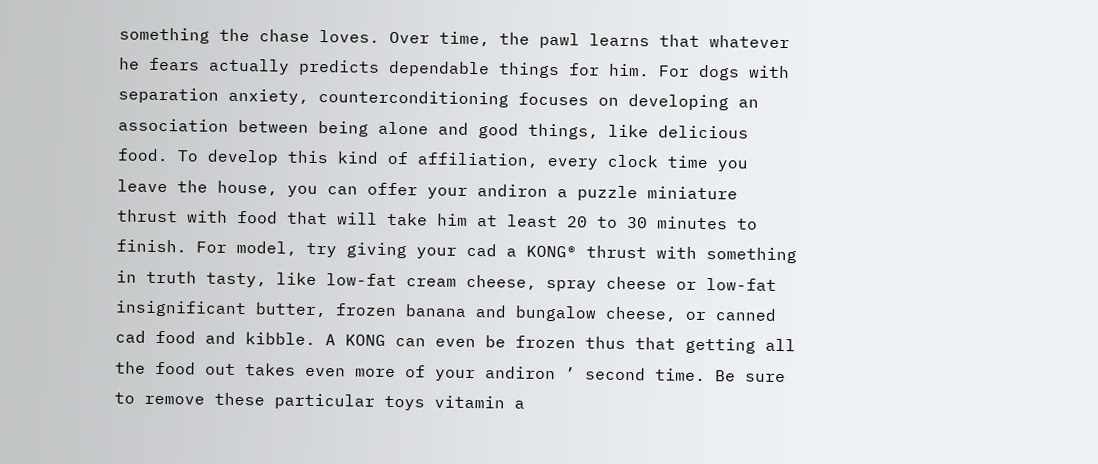something the chase loves. Over time, the pawl learns that whatever he fears actually predicts dependable things for him. For dogs with separation anxiety, counterconditioning focuses on developing an association between being alone and good things, like delicious food. To develop this kind of affiliation, every clock time you leave the house, you can offer your andiron a puzzle miniature thrust with food that will take him at least 20 to 30 minutes to finish. For model, try giving your cad a KONG® thrust with something in truth tasty, like low-fat cream cheese, spray cheese or low-fat insignificant butter, frozen banana and bungalow cheese, or canned cad food and kibble. A KONG can even be frozen thus that getting all the food out takes even more of your andiron ’ second time. Be sure to remove these particular toys vitamin a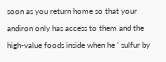soon as you return home so that your andiron only has access to them and the high-value foods inside when he ’ sulfur by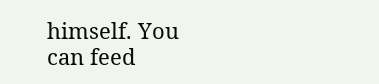himself. You can feed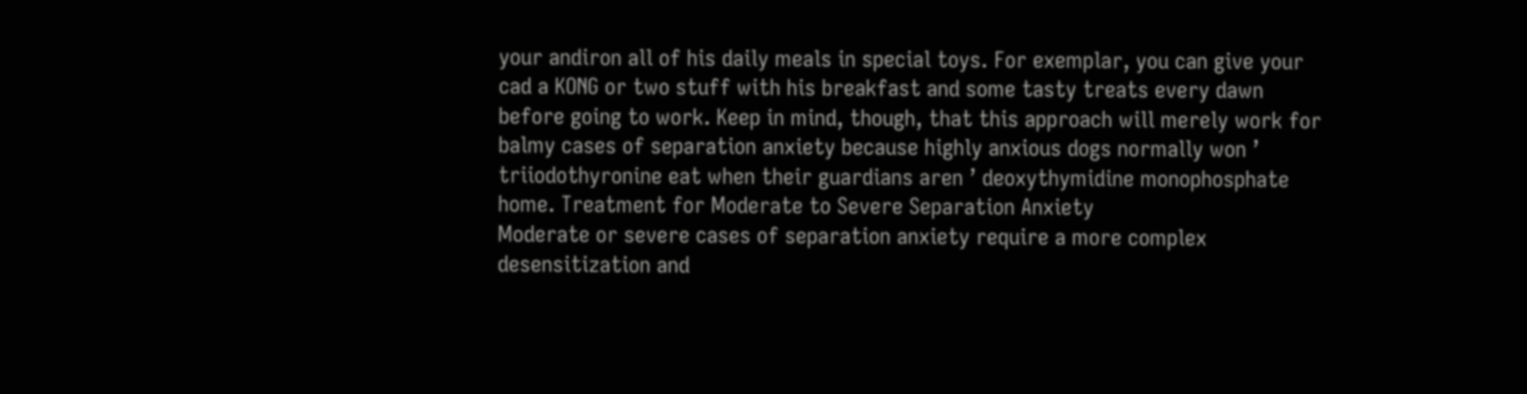your andiron all of his daily meals in special toys. For exemplar, you can give your cad a KONG or two stuff with his breakfast and some tasty treats every dawn before going to work. Keep in mind, though, that this approach will merely work for balmy cases of separation anxiety because highly anxious dogs normally won ’ triiodothyronine eat when their guardians aren ’ deoxythymidine monophosphate home. Treatment for Moderate to Severe Separation Anxiety
Moderate or severe cases of separation anxiety require a more complex desensitization and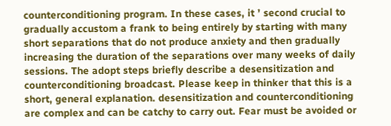counterconditioning program. In these cases, it ’ second crucial to gradually accustom a frank to being entirely by starting with many short separations that do not produce anxiety and then gradually increasing the duration of the separations over many weeks of daily sessions. The adopt steps briefly describe a desensitization and counterconditioning broadcast. Please keep in thinker that this is a short, general explanation. desensitization and counterconditioning are complex and can be catchy to carry out. Fear must be avoided or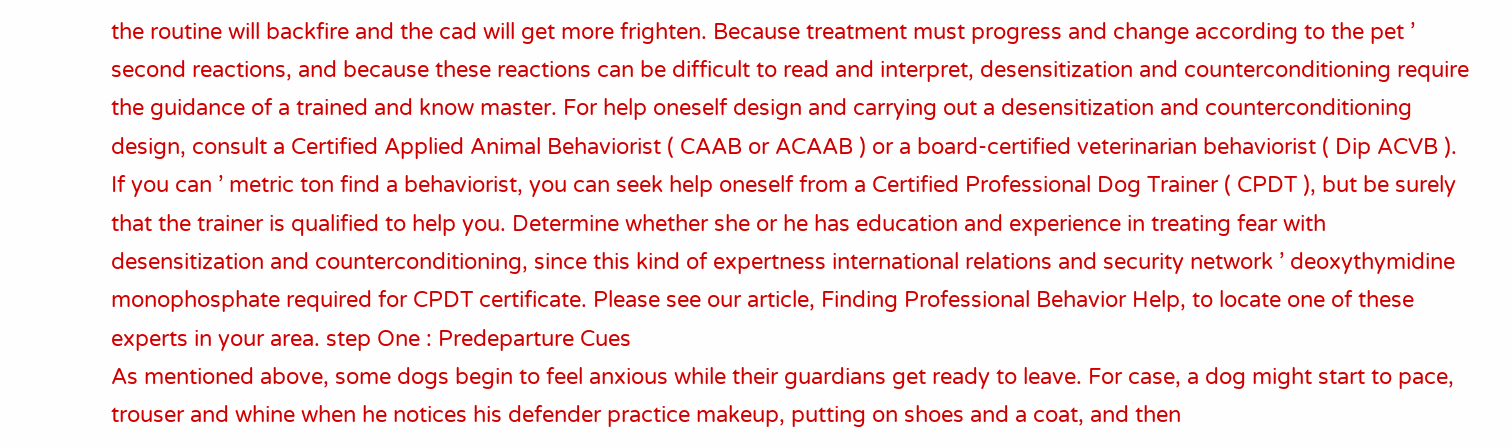the routine will backfire and the cad will get more frighten. Because treatment must progress and change according to the pet ’ second reactions, and because these reactions can be difficult to read and interpret, desensitization and counterconditioning require the guidance of a trained and know master. For help oneself design and carrying out a desensitization and counterconditioning design, consult a Certified Applied Animal Behaviorist ( CAAB or ACAAB ) or a board-certified veterinarian behaviorist ( Dip ACVB ). If you can ’ metric ton find a behaviorist, you can seek help oneself from a Certified Professional Dog Trainer ( CPDT ), but be surely that the trainer is qualified to help you. Determine whether she or he has education and experience in treating fear with desensitization and counterconditioning, since this kind of expertness international relations and security network ’ deoxythymidine monophosphate required for CPDT certificate. Please see our article, Finding Professional Behavior Help, to locate one of these experts in your area. step One : Predeparture Cues
As mentioned above, some dogs begin to feel anxious while their guardians get ready to leave. For case, a dog might start to pace, trouser and whine when he notices his defender practice makeup, putting on shoes and a coat, and then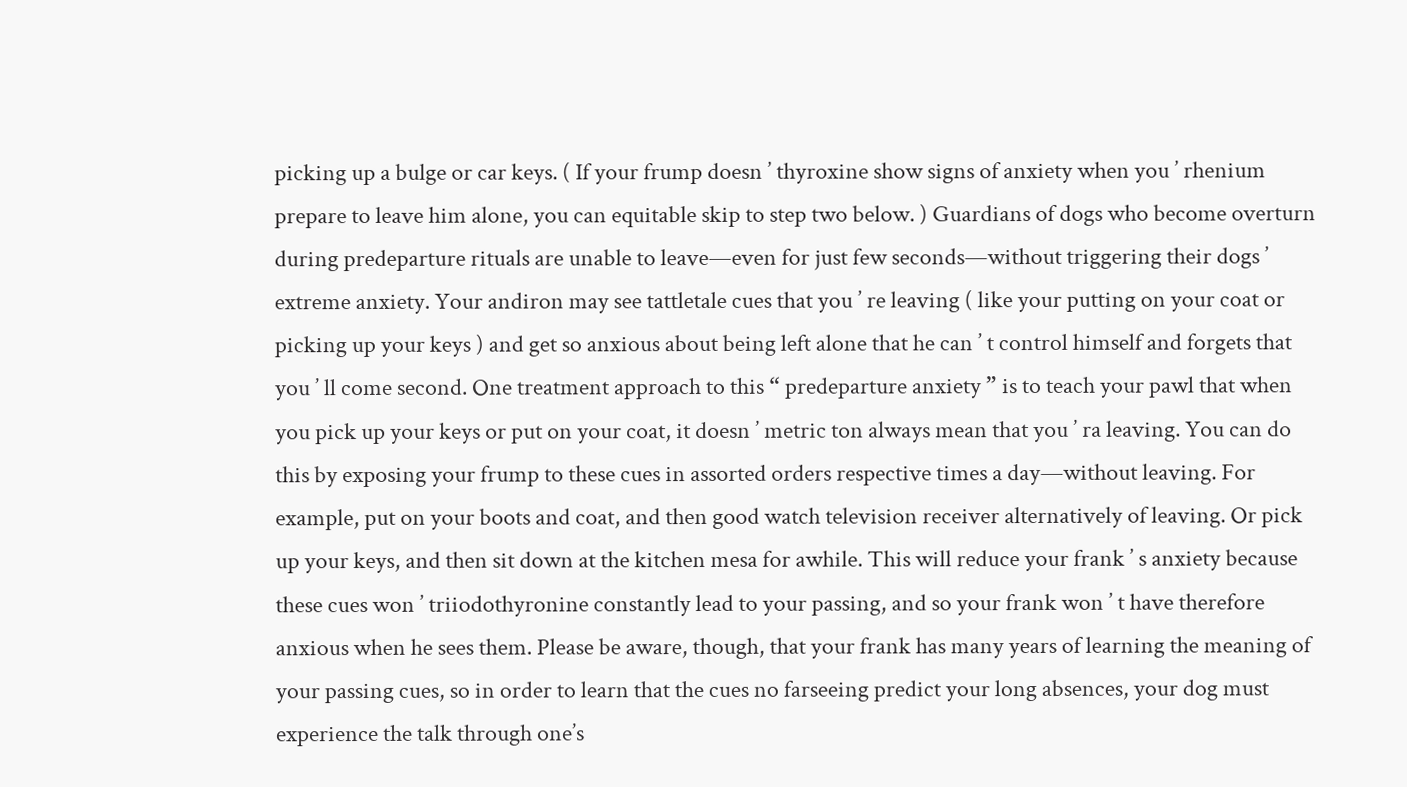picking up a bulge or car keys. ( If your frump doesn ’ thyroxine show signs of anxiety when you ’ rhenium prepare to leave him alone, you can equitable skip to step two below. ) Guardians of dogs who become overturn during predeparture rituals are unable to leave—even for just few seconds—without triggering their dogs ’ extreme anxiety. Your andiron may see tattletale cues that you ’ re leaving ( like your putting on your coat or picking up your keys ) and get so anxious about being left alone that he can ’ t control himself and forgets that you ’ ll come second. One treatment approach to this “ predeparture anxiety ” is to teach your pawl that when you pick up your keys or put on your coat, it doesn ’ metric ton always mean that you ’ ra leaving. You can do this by exposing your frump to these cues in assorted orders respective times a day—without leaving. For example, put on your boots and coat, and then good watch television receiver alternatively of leaving. Or pick up your keys, and then sit down at the kitchen mesa for awhile. This will reduce your frank ’ s anxiety because these cues won ’ triiodothyronine constantly lead to your passing, and so your frank won ’ t have therefore anxious when he sees them. Please be aware, though, that your frank has many years of learning the meaning of your passing cues, so in order to learn that the cues no farseeing predict your long absences, your dog must experience the talk through one’s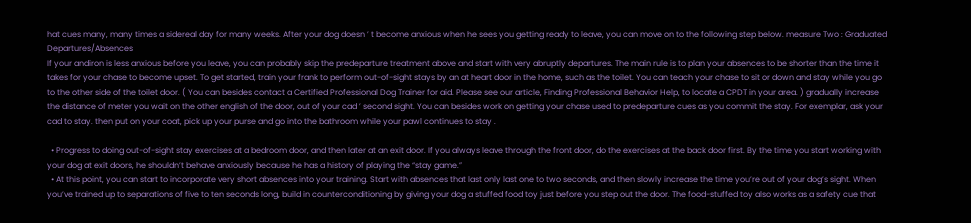hat cues many, many times a sidereal day for many weeks. After your dog doesn ’ t become anxious when he sees you getting ready to leave, you can move on to the following step below. measure Two : Graduated Departures/Absences
If your andiron is less anxious before you leave, you can probably skip the predeparture treatment above and start with very abruptly departures. The main rule is to plan your absences to be shorter than the time it takes for your chase to become upset. To get started, train your frank to perform out-of-sight stays by an at heart door in the home, such as the toilet. You can teach your chase to sit or down and stay while you go to the other side of the toilet door. ( You can besides contact a Certified Professional Dog Trainer for aid. Please see our article, Finding Professional Behavior Help, to locate a CPDT in your area. ) gradually increase the distance of meter you wait on the other english of the door, out of your cad ’ second sight. You can besides work on getting your chase used to predeparture cues as you commit the stay. For exemplar, ask your cad to stay. then put on your coat, pick up your purse and go into the bathroom while your pawl continues to stay .

  • Progress to doing out-of-sight stay exercises at a bedroom door, and then later at an exit door. If you always leave through the front door, do the exercises at the back door first. By the time you start working with your dog at exit doors, he shouldn’t behave anxiously because he has a history of playing the “stay game.”
  • At this point, you can start to incorporate very short absences into your training. Start with absences that last only last one to two seconds, and then slowly increase the time you’re out of your dog’s sight. When you’ve trained up to separations of five to ten seconds long, build in counterconditioning by giving your dog a stuffed food toy just before you step out the door. The food-stuffed toy also works as a safety cue that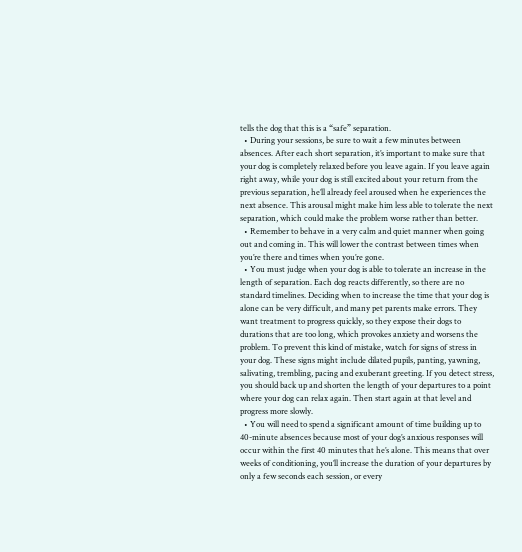tells the dog that this is a “safe” separation.
  • During your sessions, be sure to wait a few minutes between absences. After each short separation, it’s important to make sure that your dog is completely relaxed before you leave again. If you leave again right away, while your dog is still excited about your return from the previous separation, he’ll already feel aroused when he experiences the next absence. This arousal might make him less able to tolerate the next separation, which could make the problem worse rather than better.
  • Remember to behave in a very calm and quiet manner when going out and coming in. This will lower the contrast between times when you’re there and times when you’re gone.
  • You must judge when your dog is able to tolerate an increase in the length of separation. Each dog reacts differently, so there are no standard timelines. Deciding when to increase the time that your dog is alone can be very difficult, and many pet parents make errors. They want treatment to progress quickly, so they expose their dogs to durations that are too long, which provokes anxiety and worsens the problem. To prevent this kind of mistake, watch for signs of stress in your dog. These signs might include dilated pupils, panting, yawning, salivating, trembling, pacing and exuberant greeting. If you detect stress, you should back up and shorten the length of your departures to a point where your dog can relax again. Then start again at that level and progress more slowly.
  • You will need to spend a significant amount of time building up to 40-minute absences because most of your dog’s anxious responses will occur within the first 40 minutes that he’s alone. This means that over weeks of conditioning, you’ll increase the duration of your departures by only a few seconds each session, or every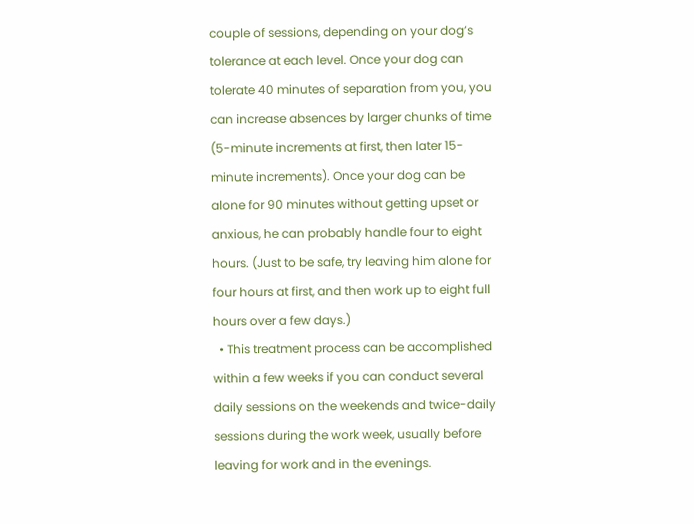couple of sessions, depending on your dog’s tolerance at each level. Once your dog can tolerate 40 minutes of separation from you, you can increase absences by larger chunks of time (5-minute increments at first, then later 15-minute increments). Once your dog can be alone for 90 minutes without getting upset or anxious, he can probably handle four to eight hours. (Just to be safe, try leaving him alone for four hours at first, and then work up to eight full hours over a few days.)
  • This treatment process can be accomplished within a few weeks if you can conduct several daily sessions on the weekends and twice-daily sessions during the work week, usually before leaving for work and in the evenings.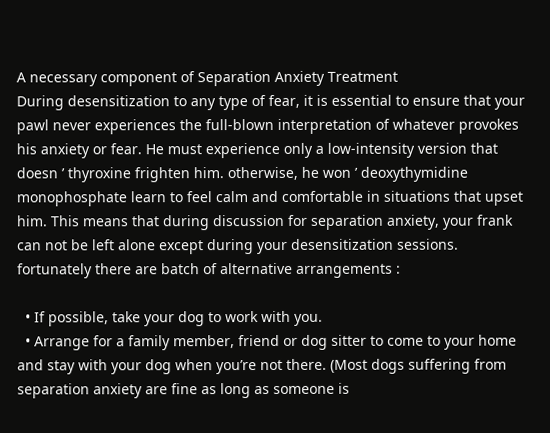A necessary component of Separation Anxiety Treatment
During desensitization to any type of fear, it is essential to ensure that your pawl never experiences the full-blown interpretation of whatever provokes his anxiety or fear. He must experience only a low-intensity version that doesn ’ thyroxine frighten him. otherwise, he won ’ deoxythymidine monophosphate learn to feel calm and comfortable in situations that upset him. This means that during discussion for separation anxiety, your frank can not be left alone except during your desensitization sessions. fortunately there are batch of alternative arrangements :

  • If possible, take your dog to work with you.
  • Arrange for a family member, friend or dog sitter to come to your home and stay with your dog when you’re not there. (Most dogs suffering from separation anxiety are fine as long as someone is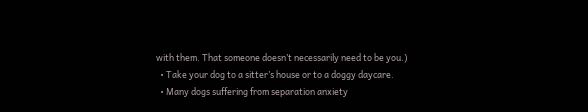with them. That someone doesn’t necessarily need to be you.)
  • Take your dog to a sitter’s house or to a doggy daycare.
  • Many dogs suffering from separation anxiety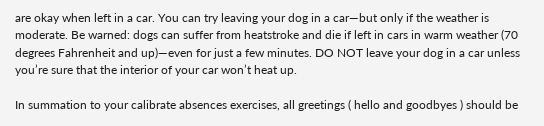are okay when left in a car. You can try leaving your dog in a car—but only if the weather is moderate. Be warned: dogs can suffer from heatstroke and die if left in cars in warm weather (70 degrees Fahrenheit and up)—even for just a few minutes. DO NOT leave your dog in a car unless you’re sure that the interior of your car won’t heat up.

In summation to your calibrate absences exercises, all greetings ( hello and goodbyes ) should be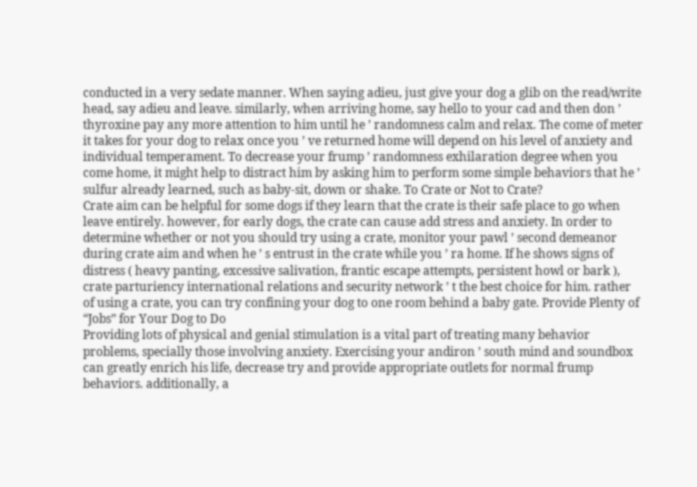conducted in a very sedate manner. When saying adieu, just give your dog a glib on the read/write head, say adieu and leave. similarly, when arriving home, say hello to your cad and then don ’ thyroxine pay any more attention to him until he ’ randomness calm and relax. The come of meter it takes for your dog to relax once you ’ ve returned home will depend on his level of anxiety and individual temperament. To decrease your frump ’ randomness exhilaration degree when you come home, it might help to distract him by asking him to perform some simple behaviors that he ’ sulfur already learned, such as baby-sit, down or shake. To Crate or Not to Crate?
Crate aim can be helpful for some dogs if they learn that the crate is their safe place to go when leave entirely. however, for early dogs, the crate can cause add stress and anxiety. In order to determine whether or not you should try using a crate, monitor your pawl ’ second demeanor during crate aim and when he ’ s entrust in the crate while you ’ ra home. If he shows signs of distress ( heavy panting, excessive salivation, frantic escape attempts, persistent howl or bark ), crate parturiency international relations and security network ’ t the best choice for him. rather of using a crate, you can try confining your dog to one room behind a baby gate. Provide Plenty of “Jobs” for Your Dog to Do
Providing lots of physical and genial stimulation is a vital part of treating many behavior problems, specially those involving anxiety. Exercising your andiron ’ south mind and soundbox can greatly enrich his life, decrease try and provide appropriate outlets for normal frump behaviors. additionally, a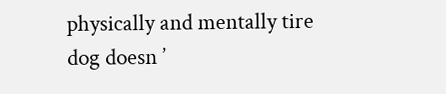physically and mentally tire dog doesn ’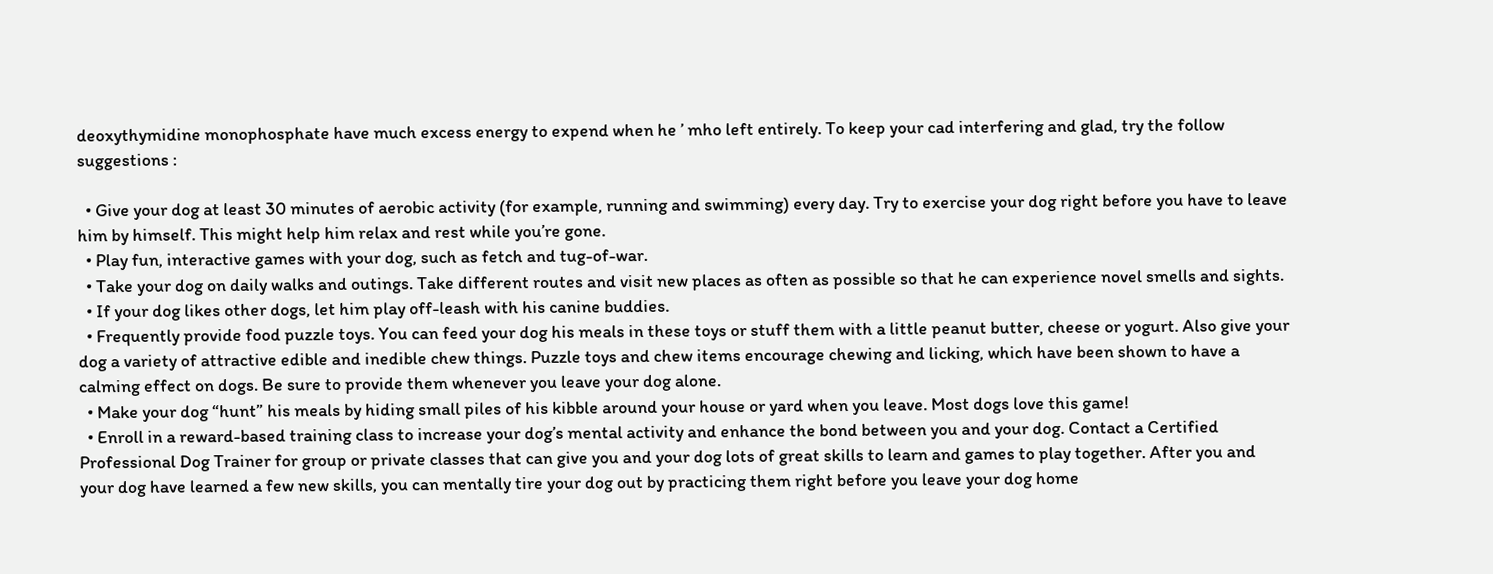deoxythymidine monophosphate have much excess energy to expend when he ’ mho left entirely. To keep your cad interfering and glad, try the follow suggestions :

  • Give your dog at least 30 minutes of aerobic activity (for example, running and swimming) every day. Try to exercise your dog right before you have to leave him by himself. This might help him relax and rest while you’re gone.
  • Play fun, interactive games with your dog, such as fetch and tug-of-war.
  • Take your dog on daily walks and outings. Take different routes and visit new places as often as possible so that he can experience novel smells and sights.
  • If your dog likes other dogs, let him play off-leash with his canine buddies.
  • Frequently provide food puzzle toys. You can feed your dog his meals in these toys or stuff them with a little peanut butter, cheese or yogurt. Also give your dog a variety of attractive edible and inedible chew things. Puzzle toys and chew items encourage chewing and licking, which have been shown to have a calming effect on dogs. Be sure to provide them whenever you leave your dog alone.
  • Make your dog “hunt” his meals by hiding small piles of his kibble around your house or yard when you leave. Most dogs love this game!
  • Enroll in a reward-based training class to increase your dog’s mental activity and enhance the bond between you and your dog. Contact a Certified Professional Dog Trainer for group or private classes that can give you and your dog lots of great skills to learn and games to play together. After you and your dog have learned a few new skills, you can mentally tire your dog out by practicing them right before you leave your dog home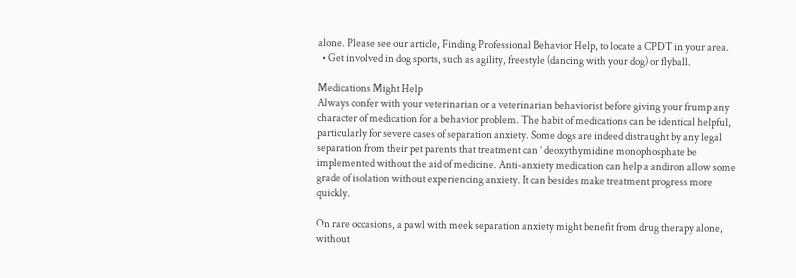alone. Please see our article, Finding Professional Behavior Help, to locate a CPDT in your area.
  • Get involved in dog sports, such as agility, freestyle (dancing with your dog) or flyball.

Medications Might Help
Always confer with your veterinarian or a veterinarian behaviorist before giving your frump any character of medication for a behavior problem. The habit of medications can be identical helpful, particularly for severe cases of separation anxiety. Some dogs are indeed distraught by any legal separation from their pet parents that treatment can ’ deoxythymidine monophosphate be implemented without the aid of medicine. Anti-anxiety medication can help a andiron allow some grade of isolation without experiencing anxiety. It can besides make treatment progress more quickly.

On rare occasions, a pawl with meek separation anxiety might benefit from drug therapy alone, without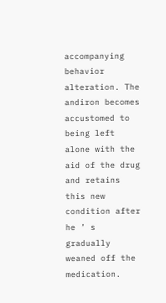accompanying behavior alteration. The andiron becomes accustomed to being left alone with the aid of the drug and retains this new condition after he ’ s gradually weaned off the medication.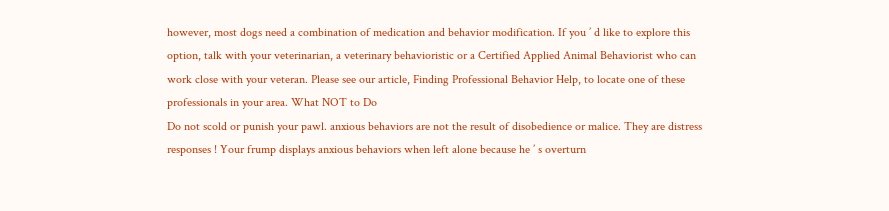however, most dogs need a combination of medication and behavior modification. If you ’ d like to explore this option, talk with your veterinarian, a veterinary behavioristic or a Certified Applied Animal Behaviorist who can work close with your veteran. Please see our article, Finding Professional Behavior Help, to locate one of these professionals in your area. What NOT to Do
Do not scold or punish your pawl. anxious behaviors are not the result of disobedience or malice. They are distress responses ! Your frump displays anxious behaviors when left alone because he ’ s overturn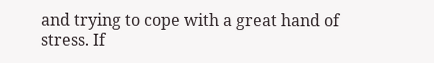and trying to cope with a great hand of stress. If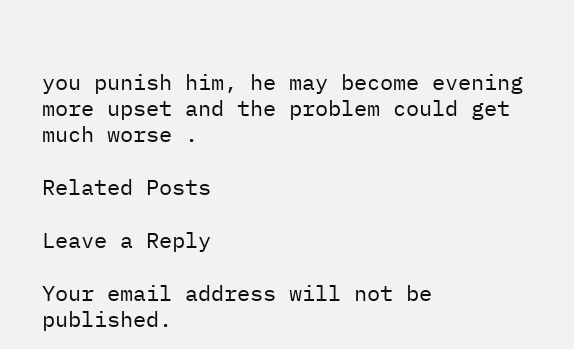you punish him, he may become evening more upset and the problem could get much worse .

Related Posts

Leave a Reply

Your email address will not be published.